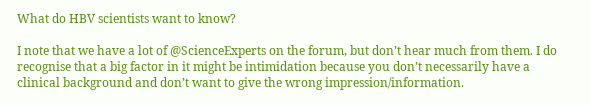What do HBV scientists want to know?

I note that we have a lot of @ScienceExperts on the forum, but don’t hear much from them. I do recognise that a big factor in it might be intimidation because you don’t necessarily have a clinical background and don’t want to give the wrong impression/information.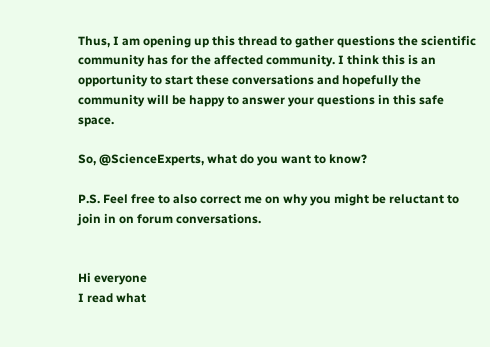Thus, I am opening up this thread to gather questions the scientific community has for the affected community. I think this is an opportunity to start these conversations and hopefully the community will be happy to answer your questions in this safe space.

So, @ScienceExperts, what do you want to know?

P.S. Feel free to also correct me on why you might be reluctant to join in on forum conversations.


Hi everyone
I read what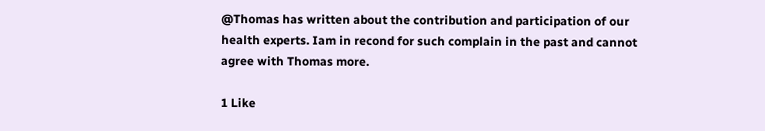@Thomas has written about the contribution and participation of our health experts. Iam in recond for such complain in the past and cannot agree with Thomas more.

1 Like